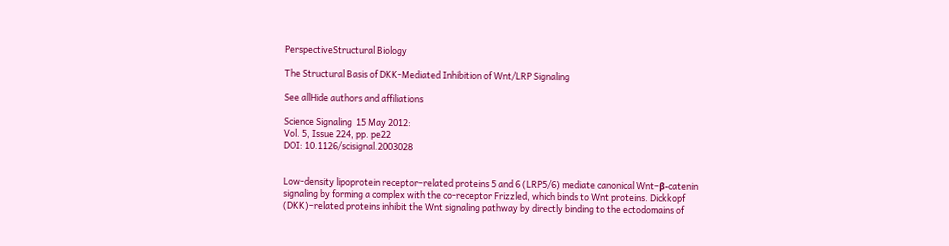PerspectiveStructural Biology

The Structural Basis of DKK-Mediated Inhibition of Wnt/LRP Signaling

See allHide authors and affiliations

Science Signaling  15 May 2012:
Vol. 5, Issue 224, pp. pe22
DOI: 10.1126/scisignal.2003028


Low-density lipoprotein receptor–related proteins 5 and 6 (LRP5/6) mediate canonical Wnt–β-catenin signaling by forming a complex with the co-receptor Frizzled, which binds to Wnt proteins. Dickkopf (DKK)–related proteins inhibit the Wnt signaling pathway by directly binding to the ectodomains of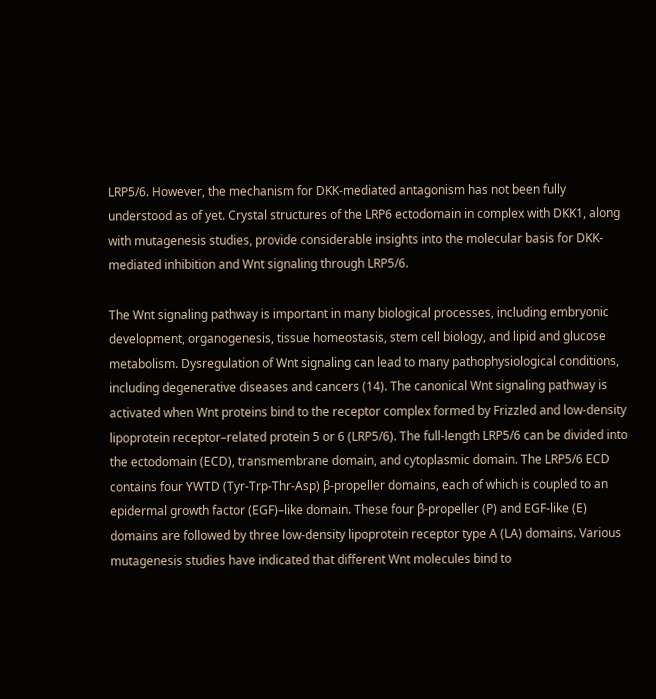LRP5/6. However, the mechanism for DKK-mediated antagonism has not been fully understood as of yet. Crystal structures of the LRP6 ectodomain in complex with DKK1, along with mutagenesis studies, provide considerable insights into the molecular basis for DKK-mediated inhibition and Wnt signaling through LRP5/6.

The Wnt signaling pathway is important in many biological processes, including embryonic development, organogenesis, tissue homeostasis, stem cell biology, and lipid and glucose metabolism. Dysregulation of Wnt signaling can lead to many pathophysiological conditions, including degenerative diseases and cancers (14). The canonical Wnt signaling pathway is activated when Wnt proteins bind to the receptor complex formed by Frizzled and low-density lipoprotein receptor–related protein 5 or 6 (LRP5/6). The full-length LRP5/6 can be divided into the ectodomain (ECD), transmembrane domain, and cytoplasmic domain. The LRP5/6 ECD contains four YWTD (Tyr-Trp-Thr-Asp) β-propeller domains, each of which is coupled to an epidermal growth factor (EGF)–like domain. These four β-propeller (P) and EGF-like (E) domains are followed by three low-density lipoprotein receptor type A (LA) domains. Various mutagenesis studies have indicated that different Wnt molecules bind to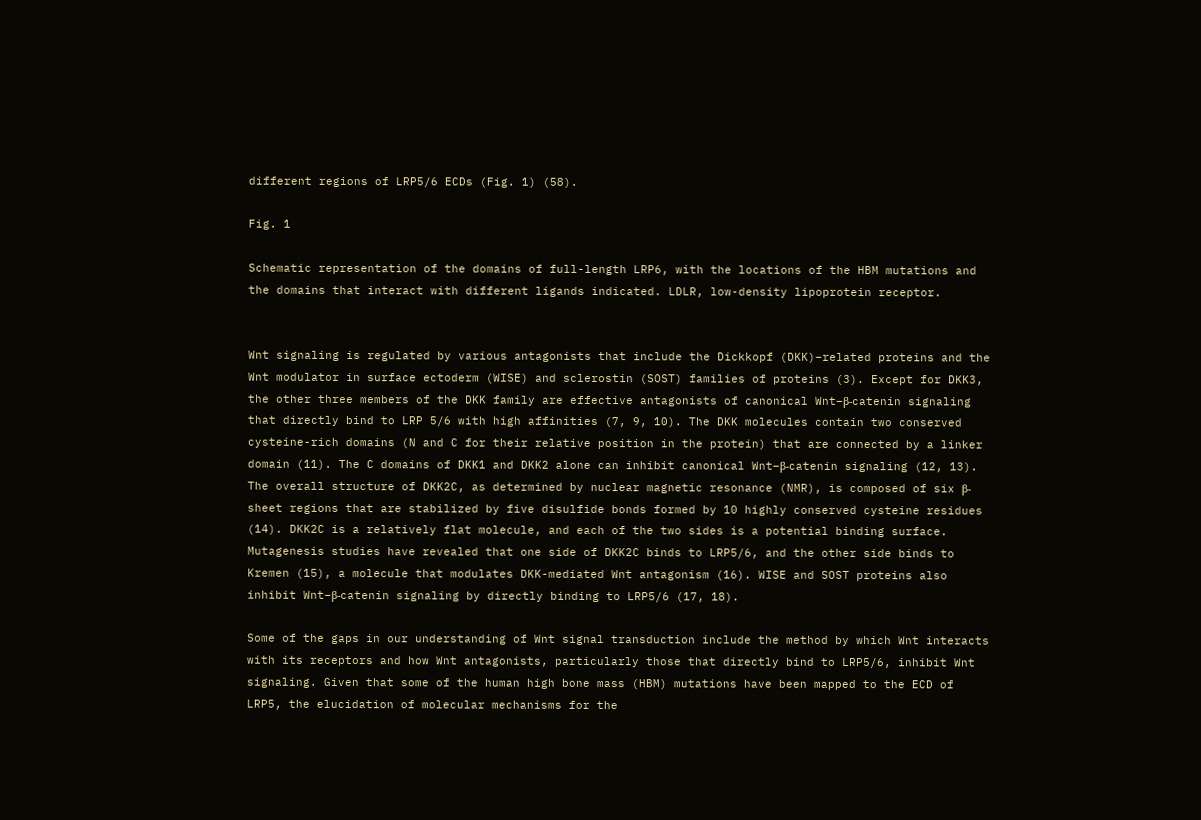different regions of LRP5/6 ECDs (Fig. 1) (58).

Fig. 1

Schematic representation of the domains of full-length LRP6, with the locations of the HBM mutations and the domains that interact with different ligands indicated. LDLR, low-density lipoprotein receptor.


Wnt signaling is regulated by various antagonists that include the Dickkopf (DKK)–related proteins and the Wnt modulator in surface ectoderm (WISE) and sclerostin (SOST) families of proteins (3). Except for DKK3, the other three members of the DKK family are effective antagonists of canonical Wnt–β-catenin signaling that directly bind to LRP 5/6 with high affinities (7, 9, 10). The DKK molecules contain two conserved cysteine-rich domains (N and C for their relative position in the protein) that are connected by a linker domain (11). The C domains of DKK1 and DKK2 alone can inhibit canonical Wnt–β-catenin signaling (12, 13). The overall structure of DKK2C, as determined by nuclear magnetic resonance (NMR), is composed of six β-sheet regions that are stabilized by five disulfide bonds formed by 10 highly conserved cysteine residues (14). DKK2C is a relatively flat molecule, and each of the two sides is a potential binding surface. Mutagenesis studies have revealed that one side of DKK2C binds to LRP5/6, and the other side binds to Kremen (15), a molecule that modulates DKK-mediated Wnt antagonism (16). WISE and SOST proteins also inhibit Wnt–β-catenin signaling by directly binding to LRP5/6 (17, 18).

Some of the gaps in our understanding of Wnt signal transduction include the method by which Wnt interacts with its receptors and how Wnt antagonists, particularly those that directly bind to LRP5/6, inhibit Wnt signaling. Given that some of the human high bone mass (HBM) mutations have been mapped to the ECD of LRP5, the elucidation of molecular mechanisms for the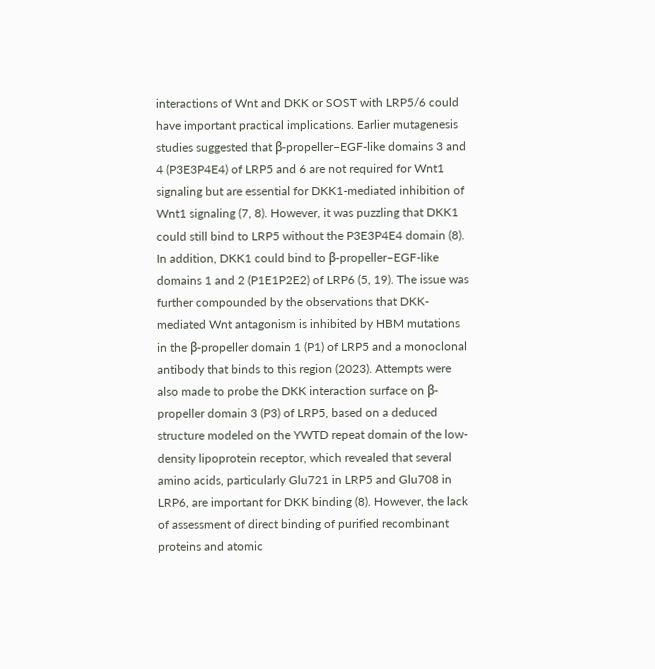interactions of Wnt and DKK or SOST with LRP5/6 could have important practical implications. Earlier mutagenesis studies suggested that β-propeller–EGF-like domains 3 and 4 (P3E3P4E4) of LRP5 and 6 are not required for Wnt1 signaling but are essential for DKK1-mediated inhibition of Wnt1 signaling (7, 8). However, it was puzzling that DKK1 could still bind to LRP5 without the P3E3P4E4 domain (8). In addition, DKK1 could bind to β-propeller–EGF-like domains 1 and 2 (P1E1P2E2) of LRP6 (5, 19). The issue was further compounded by the observations that DKK-mediated Wnt antagonism is inhibited by HBM mutations in the β-propeller domain 1 (P1) of LRP5 and a monoclonal antibody that binds to this region (2023). Attempts were also made to probe the DKK interaction surface on β-propeller domain 3 (P3) of LRP5, based on a deduced structure modeled on the YWTD repeat domain of the low-density lipoprotein receptor, which revealed that several amino acids, particularly Glu721 in LRP5 and Glu708 in LRP6, are important for DKK binding (8). However, the lack of assessment of direct binding of purified recombinant proteins and atomic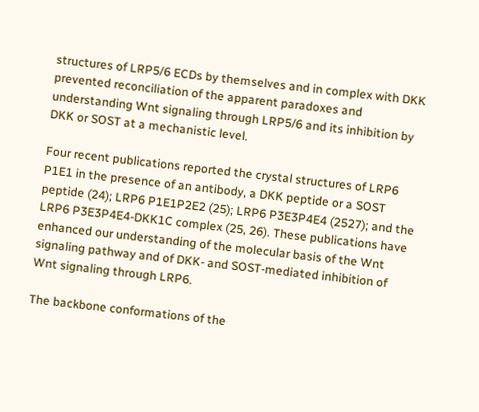structures of LRP5/6 ECDs by themselves and in complex with DKK prevented reconciliation of the apparent paradoxes and understanding Wnt signaling through LRP5/6 and its inhibition by DKK or SOST at a mechanistic level.

Four recent publications reported the crystal structures of LRP6 P1E1 in the presence of an antibody, a DKK peptide or a SOST peptide (24); LRP6 P1E1P2E2 (25); LRP6 P3E3P4E4 (2527); and the LRP6 P3E3P4E4-DKK1C complex (25, 26). These publications have enhanced our understanding of the molecular basis of the Wnt signaling pathway and of DKK- and SOST-mediated inhibition of Wnt signaling through LRP6.

The backbone conformations of the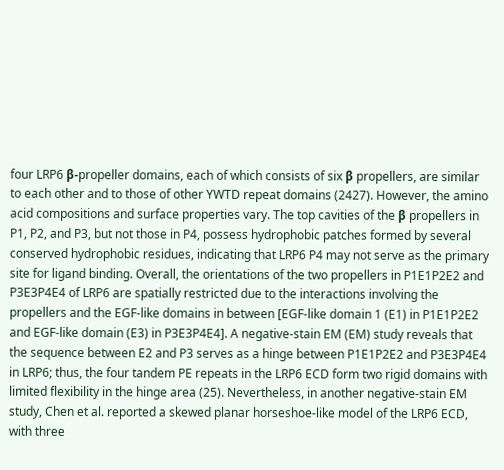four LRP6 β-propeller domains, each of which consists of six β propellers, are similar to each other and to those of other YWTD repeat domains (2427). However, the amino acid compositions and surface properties vary. The top cavities of the β propellers in P1, P2, and P3, but not those in P4, possess hydrophobic patches formed by several conserved hydrophobic residues, indicating that LRP6 P4 may not serve as the primary site for ligand binding. Overall, the orientations of the two propellers in P1E1P2E2 and P3E3P4E4 of LRP6 are spatially restricted due to the interactions involving the propellers and the EGF-like domains in between [EGF-like domain 1 (E1) in P1E1P2E2 and EGF-like domain (E3) in P3E3P4E4]. A negative-stain EM (EM) study reveals that the sequence between E2 and P3 serves as a hinge between P1E1P2E2 and P3E3P4E4 in LRP6; thus, the four tandem PE repeats in the LRP6 ECD form two rigid domains with limited flexibility in the hinge area (25). Nevertheless, in another negative-stain EM study, Chen et al. reported a skewed planar horseshoe-like model of the LRP6 ECD, with three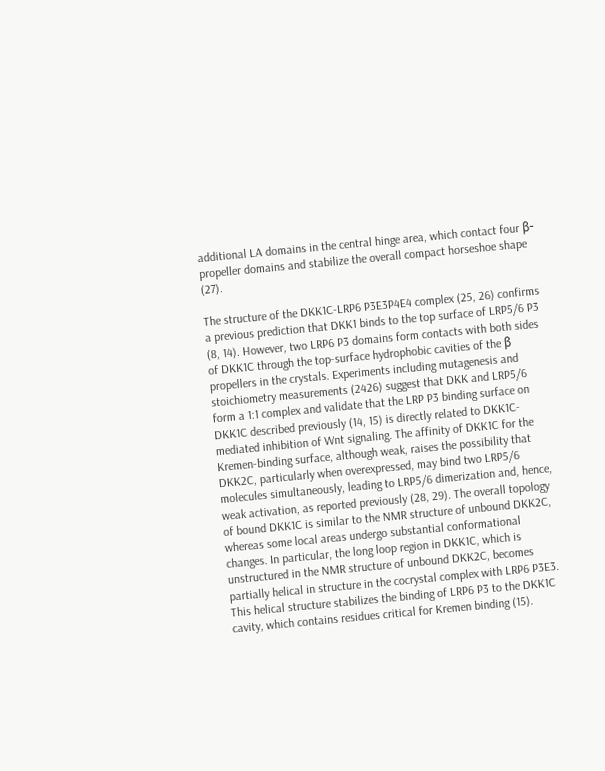additional LA domains in the central hinge area, which contact four β-propeller domains and stabilize the overall compact horseshoe shape (27).

The structure of the DKK1C-LRP6 P3E3P4E4 complex (25, 26) confirms a previous prediction that DKK1 binds to the top surface of LRP5/6 P3 (8, 14). However, two LRP6 P3 domains form contacts with both sides of DKK1C through the top-surface hydrophobic cavities of the β propellers in the crystals. Experiments including mutagenesis and stoichiometry measurements (2426) suggest that DKK and LRP5/6 form a 1:1 complex and validate that the LRP P3 binding surface on DKK1C described previously (14, 15) is directly related to DKK1C-mediated inhibition of Wnt signaling. The affinity of DKK1C for the Kremen-binding surface, although weak, raises the possibility that DKK2C, particularly when overexpressed, may bind two LRP5/6 molecules simultaneously, leading to LRP5/6 dimerization and, hence, weak activation, as reported previously (28, 29). The overall topology of bound DKK1C is similar to the NMR structure of unbound DKK2C, whereas some local areas undergo substantial conformational changes. In particular, the long loop region in DKK1C, which is unstructured in the NMR structure of unbound DKK2C, becomes partially helical in structure in the cocrystal complex with LRP6 P3E3. This helical structure stabilizes the binding of LRP6 P3 to the DKK1C cavity, which contains residues critical for Kremen binding (15).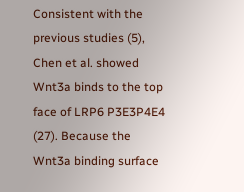Consistent with the previous studies (5), Chen et al. showed Wnt3a binds to the top face of LRP6 P3E3P4E4 (27). Because the Wnt3a binding surface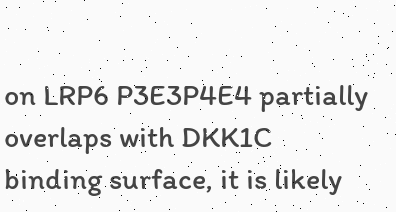on LRP6 P3E3P4E4 partially overlaps with DKK1C binding surface, it is likely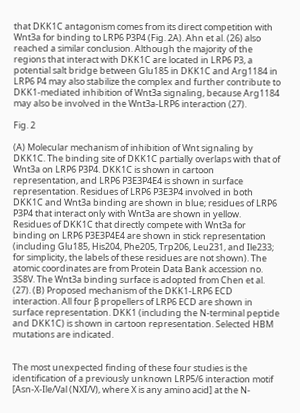that DKK1C antagonism comes from its direct competition with Wnt3a for binding to LRP6 P3P4 (Fig. 2A). Ahn et al. (26) also reached a similar conclusion. Although the majority of the regions that interact with DKK1C are located in LRP6 P3, a potential salt bridge between Glu185 in DKK1C and Arg1184 in LRP6 P4 may also stabilize the complex and further contribute to DKK1-mediated inhibition of Wnt3a signaling, because Arg1184 may also be involved in the Wnt3a-LRP6 interaction (27).

Fig. 2

(A) Molecular mechanism of inhibition of Wnt signaling by DKK1C. The binding site of DKK1C partially overlaps with that of Wnt3a on LRP6 P3P4. DKK1C is shown in cartoon representation, and LRP6 P3E3P4E4 is shown in surface representation. Residues of LRP6 P3E3P4 involved in both DKK1C and Wnt3a binding are shown in blue; residues of LRP6 P3P4 that interact only with Wnt3a are shown in yellow. Residues of DKK1C that directly compete with Wnt3a for binding on LRP6 P3E3P4E4 are shown in stick representation (including Glu185, His204, Phe205, Trp206, Leu231, and Ile233; for simplicity, the labels of these residues are not shown). The atomic coordinates are from Protein Data Bank accession no. 3S8V. The Wnt3a binding surface is adopted from Chen et al. (27). (B) Proposed mechanism of the DKK1-LRP6 ECD interaction. All four β propellers of LRP6 ECD are shown in surface representation. DKK1 (including the N-terminal peptide and DKK1C) is shown in cartoon representation. Selected HBM mutations are indicated.


The most unexpected finding of these four studies is the identification of a previously unknown LRP5/6 interaction motif [Asn-X-Ile/Val (NXI/V), where X is any amino acid] at the N-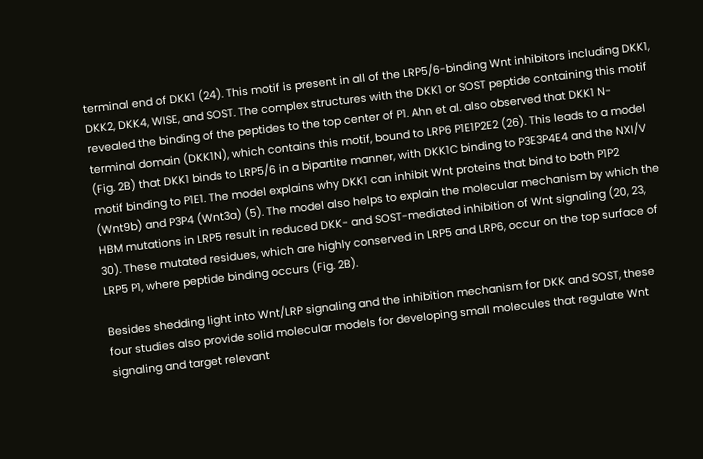terminal end of DKK1 (24). This motif is present in all of the LRP5/6-binding Wnt inhibitors including DKK1, DKK2, DKK4, WISE, and SOST. The complex structures with the DKK1 or SOST peptide containing this motif revealed the binding of the peptides to the top center of P1. Ahn et al. also observed that DKK1 N-terminal domain (DKK1N), which contains this motif, bound to LRP6 P1E1P2E2 (26). This leads to a model (Fig. 2B) that DKK1 binds to LRP5/6 in a bipartite manner, with DKK1C binding to P3E3P4E4 and the NXI/V motif binding to P1E1. The model explains why DKK1 can inhibit Wnt proteins that bind to both P1P2 (Wnt9b) and P3P4 (Wnt3a) (5). The model also helps to explain the molecular mechanism by which the HBM mutations in LRP5 result in reduced DKK- and SOST-mediated inhibition of Wnt signaling (20, 23, 30). These mutated residues, which are highly conserved in LRP5 and LRP6, occur on the top surface of LRP5 P1, where peptide binding occurs (Fig. 2B).

Besides shedding light into Wnt/LRP signaling and the inhibition mechanism for DKK and SOST, these four studies also provide solid molecular models for developing small molecules that regulate Wnt signaling and target relevant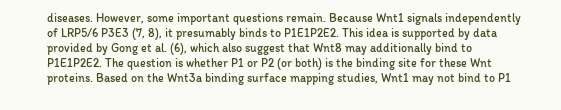diseases. However, some important questions remain. Because Wnt1 signals independently of LRP5/6 P3E3 (7, 8), it presumably binds to P1E1P2E2. This idea is supported by data provided by Gong et al. (6), which also suggest that Wnt8 may additionally bind to P1E1P2E2. The question is whether P1 or P2 (or both) is the binding site for these Wnt proteins. Based on the Wnt3a binding surface mapping studies, Wnt1 may not bind to P1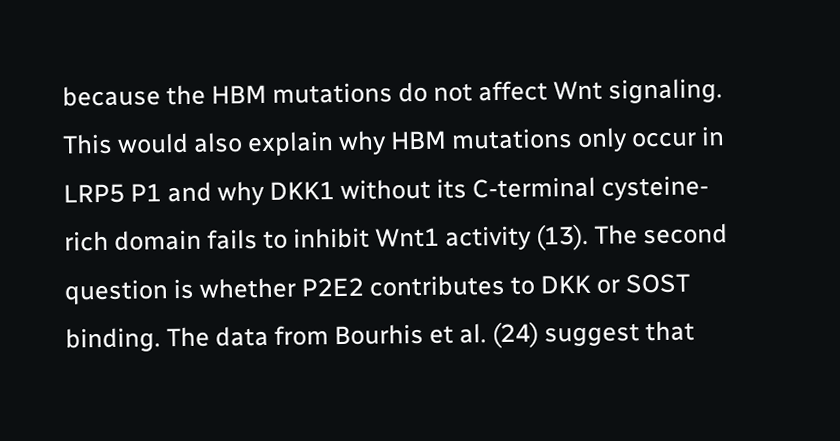because the HBM mutations do not affect Wnt signaling. This would also explain why HBM mutations only occur in LRP5 P1 and why DKK1 without its C-terminal cysteine-rich domain fails to inhibit Wnt1 activity (13). The second question is whether P2E2 contributes to DKK or SOST binding. The data from Bourhis et al. (24) suggest that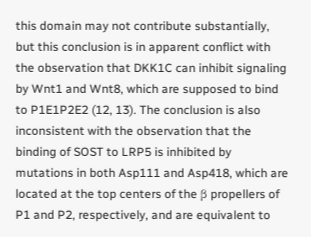this domain may not contribute substantially, but this conclusion is in apparent conflict with the observation that DKK1C can inhibit signaling by Wnt1 and Wnt8, which are supposed to bind to P1E1P2E2 (12, 13). The conclusion is also inconsistent with the observation that the binding of SOST to LRP5 is inhibited by mutations in both Asp111 and Asp418, which are located at the top centers of the β propellers of P1 and P2, respectively, and are equivalent to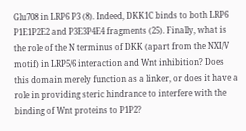Glu708 in LRP6 P3 (8). Indeed, DKK1C binds to both LRP6 P1E1P2E2 and P3E3P4E4 fragments (25). Finally, what is the role of the N terminus of DKK (apart from the NXI/V motif) in LRP5/6 interaction and Wnt inhibition? Does this domain merely function as a linker, or does it have a role in providing steric hindrance to interfere with the binding of Wnt proteins to P1P2?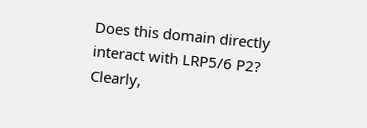Does this domain directly interact with LRP5/6 P2? Clearly,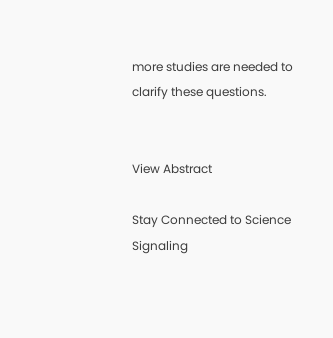more studies are needed to clarify these questions.


View Abstract

Stay Connected to Science Signaling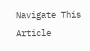Navigate This Article